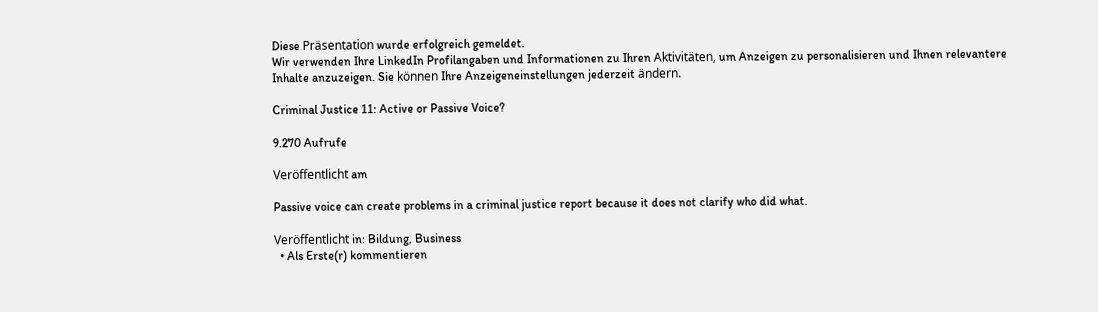Diese Präsentation wurde erfolgreich gemeldet.
Wir verwenden Ihre LinkedIn Profilangaben und Informationen zu Ihren Aktivitäten, um Anzeigen zu personalisieren und Ihnen relevantere Inhalte anzuzeigen. Sie können Ihre Anzeigeneinstellungen jederzeit ändern.

Criminal Justice 11: Active or Passive Voice?

9.270 Aufrufe

Veröffentlicht am

Passive voice can create problems in a criminal justice report because it does not clarify who did what.

Veröffentlicht in: Bildung, Business
  • Als Erste(r) kommentieren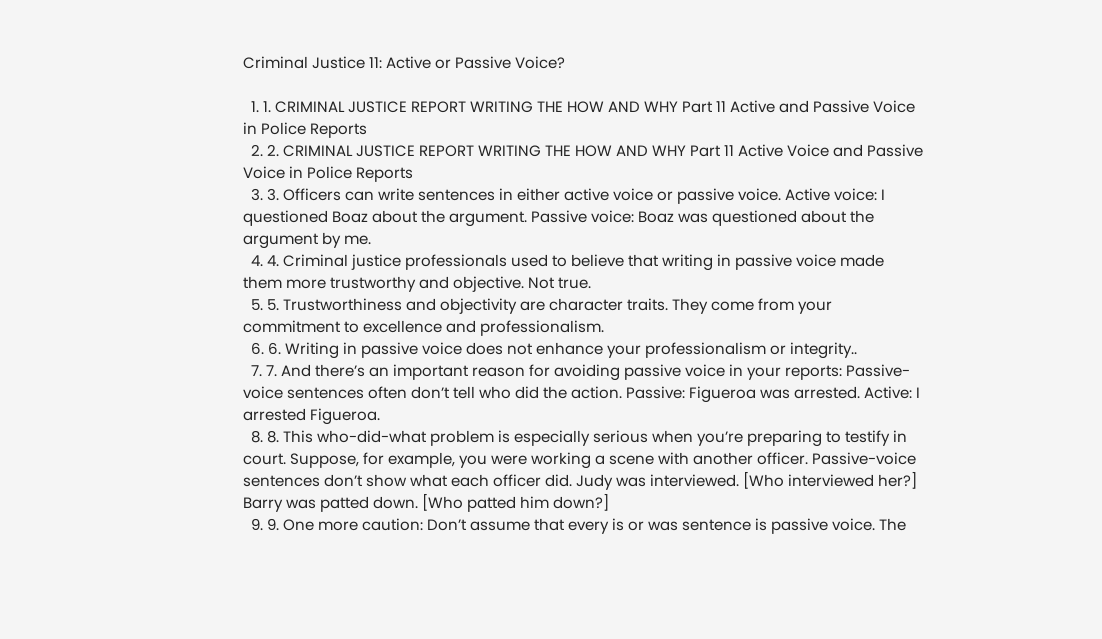Criminal Justice 11: Active or Passive Voice?

  1. 1. CRIMINAL JUSTICE REPORT WRITING THE HOW AND WHY Part 11 Active and Passive Voice in Police Reports
  2. 2. CRIMINAL JUSTICE REPORT WRITING THE HOW AND WHY Part 11 Active Voice and Passive Voice in Police Reports
  3. 3. Officers can write sentences in either active voice or passive voice. Active voice: I questioned Boaz about the argument. Passive voice: Boaz was questioned about the argument by me.
  4. 4. Criminal justice professionals used to believe that writing in passive voice made them more trustworthy and objective. Not true.
  5. 5. Trustworthiness and objectivity are character traits. They come from your commitment to excellence and professionalism.
  6. 6. Writing in passive voice does not enhance your professionalism or integrity..
  7. 7. And there’s an important reason for avoiding passive voice in your reports: Passive-voice sentences often don’t tell who did the action. Passive: Figueroa was arrested. Active: I arrested Figueroa.
  8. 8. This who-did-what problem is especially serious when you’re preparing to testify in court. Suppose, for example, you were working a scene with another officer. Passive-voice sentences don’t show what each officer did. Judy was interviewed. [Who interviewed her?] Barry was patted down. [Who patted him down?]
  9. 9. One more caution: Don’t assume that every is or was sentence is passive voice. The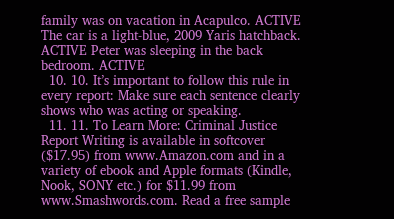family was on vacation in Acapulco. ACTIVE The car is a light-blue, 2009 Yaris hatchback. ACTIVE Peter was sleeping in the back bedroom. ACTIVE
  10. 10. It’s important to follow this rule in every report: Make sure each sentence clearly shows who was acting or speaking.
  11. 11. To Learn More: Criminal Justice Report Writing is available in softcover ($17.95) from www.Amazon.com and in a variety of ebook and Apple formats (Kindle, Nook, SONY etc.) for $11.99 from www.Smashwords.com. Read a free sample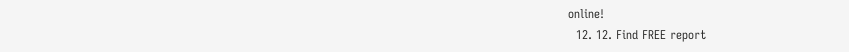online!
  12. 12. Find FREE report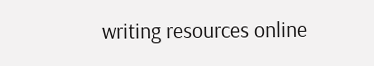writing resources online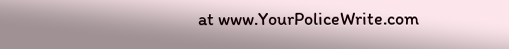at www.YourPoliceWrite.com